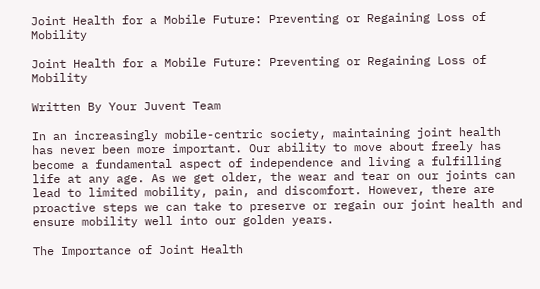Joint Health for a Mobile Future: Preventing or Regaining Loss of Mobility

Joint Health for a Mobile Future: Preventing or Regaining Loss of Mobility

Written By Your Juvent Team

In an increasingly mobile-centric society, maintaining joint health has never been more important. Our ability to move about freely has become a fundamental aspect of independence and living a fulfilling life at any age. As we get older, the wear and tear on our joints can lead to limited mobility, pain, and discomfort. However, there are proactive steps we can take to preserve or regain our joint health and ensure mobility well into our golden years.

The Importance of Joint Health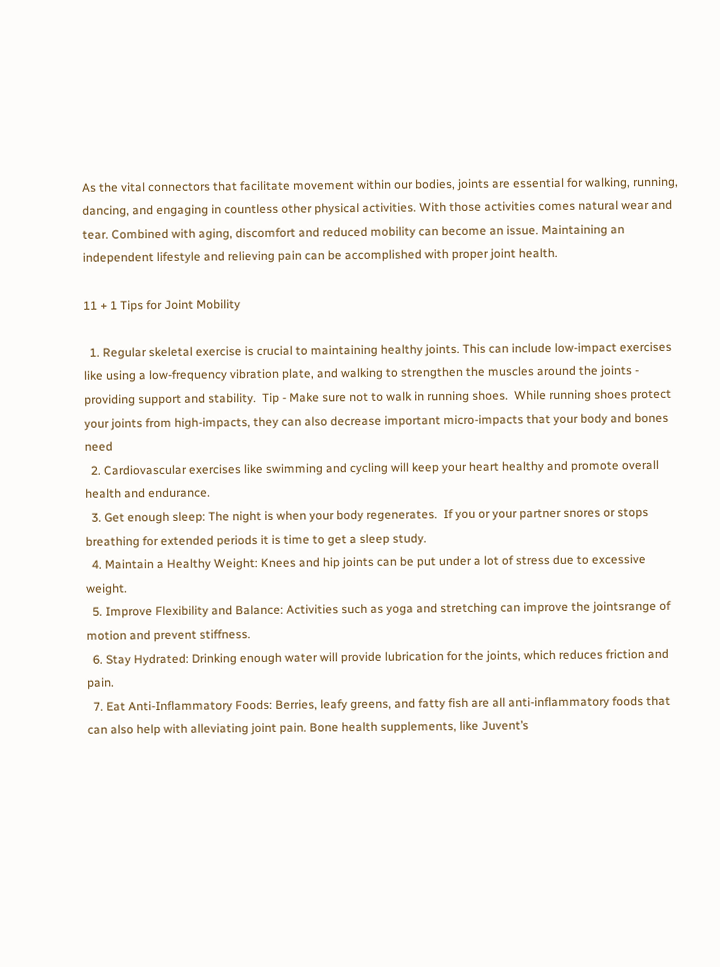As the vital connectors that facilitate movement within our bodies, joints are essential for walking, running, dancing, and engaging in countless other physical activities. With those activities comes natural wear and tear. Combined with aging, discomfort and reduced mobility can become an issue. Maintaining an independent lifestyle and relieving pain can be accomplished with proper joint health.

11 + 1 Tips for Joint Mobility

  1. Regular skeletal exercise is crucial to maintaining healthy joints. This can include low-impact exercises like using a low-frequency vibration plate, and walking to strengthen the muscles around the joints - providing support and stability.  Tip - Make sure not to walk in running shoes.  While running shoes protect your joints from high-impacts, they can also decrease important micro-impacts that your body and bones need
  2. Cardiovascular exercises like swimming and cycling will keep your heart healthy and promote overall health and endurance.
  3. Get enough sleep: The night is when your body regenerates.  If you or your partner snores or stops breathing for extended periods it is time to get a sleep study.
  4. Maintain a Healthy Weight: Knees and hip joints can be put under a lot of stress due to excessive weight.
  5. Improve Flexibility and Balance: Activities such as yoga and stretching can improve the jointsrange of motion and prevent stiffness.
  6. Stay Hydrated: Drinking enough water will provide lubrication for the joints, which reduces friction and pain.
  7. Eat Anti-Inflammatory Foods: Berries, leafy greens, and fatty fish are all anti-inflammatory foods that can also help with alleviating joint pain. Bone health supplements, like Juvent’s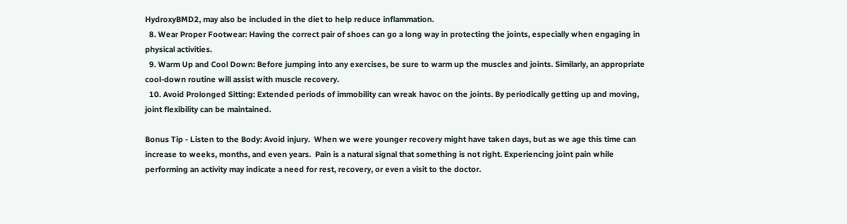HydroxyBMD2, may also be included in the diet to help reduce inflammation.
  8. Wear Proper Footwear: Having the correct pair of shoes can go a long way in protecting the joints, especially when engaging in physical activities.
  9. Warm Up and Cool Down: Before jumping into any exercises, be sure to warm up the muscles and joints. Similarly, an appropriate cool-down routine will assist with muscle recovery.
  10. Avoid Prolonged Sitting: Extended periods of immobility can wreak havoc on the joints. By periodically getting up and moving, joint flexibility can be maintained.

Bonus Tip - Listen to the Body: Avoid injury.  When we were younger recovery might have taken days, but as we age this time can increase to weeks, months, and even years.  Pain is a natural signal that something is not right. Experiencing joint pain while performing an activity may indicate a need for rest, recovery, or even a visit to the doctor.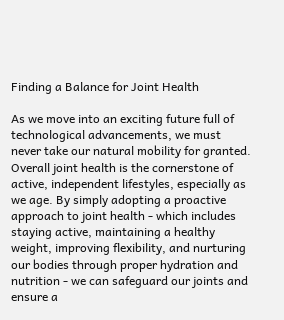Finding a Balance for Joint Health

As we move into an exciting future full of technological advancements, we must never take our natural mobility for granted. Overall joint health is the cornerstone of active, independent lifestyles, especially as we age. By simply adopting a proactive approach to joint health - which includes staying active, maintaining a healthy weight, improving flexibility, and nurturing our bodies through proper hydration and nutrition - we can safeguard our joints and ensure a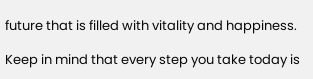future that is filled with vitality and happiness.

Keep in mind that every step you take today is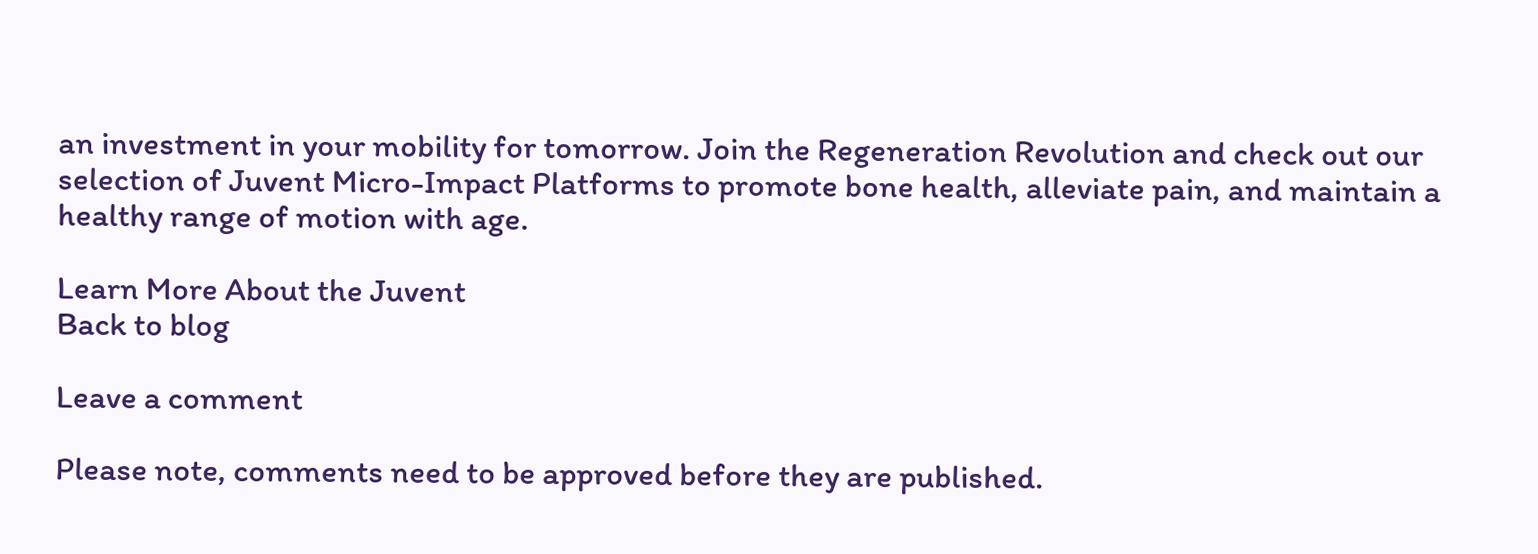an investment in your mobility for tomorrow. Join the Regeneration Revolution and check out our selection of Juvent Micro-Impact Platforms to promote bone health, alleviate pain, and maintain a healthy range of motion with age.

Learn More About the Juvent
Back to blog

Leave a comment

Please note, comments need to be approved before they are published.